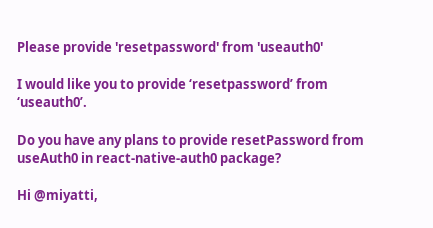Please provide 'resetpassword' from 'useauth0'

I would like you to provide ‘resetpassword’ from ‘useauth0’.

Do you have any plans to provide resetPassword from useAuth0 in react-native-auth0 package?

Hi @miyatti,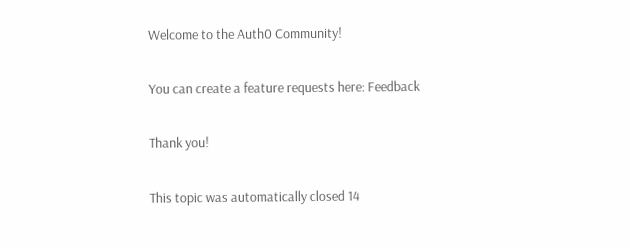Welcome to the Auth0 Community!

You can create a feature requests here: Feedback

Thank you!

This topic was automatically closed 14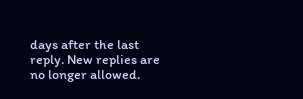days after the last reply. New replies are no longer allowed.